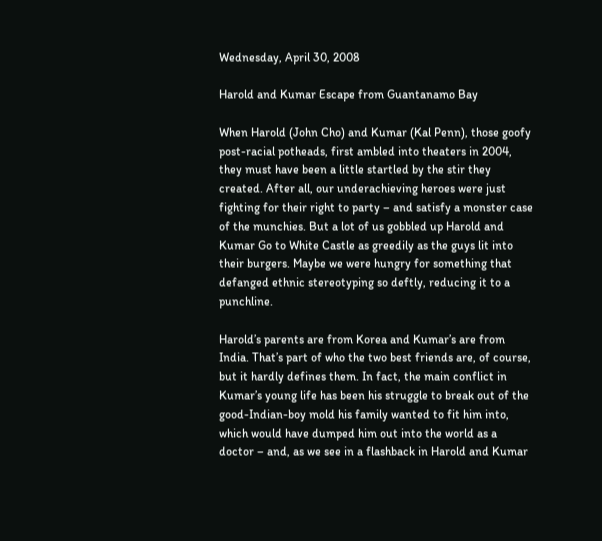Wednesday, April 30, 2008

Harold and Kumar Escape from Guantanamo Bay

When Harold (John Cho) and Kumar (Kal Penn), those goofy post-racial potheads, first ambled into theaters in 2004, they must have been a little startled by the stir they created. After all, our underachieving heroes were just fighting for their right to party – and satisfy a monster case of the munchies. But a lot of us gobbled up Harold and Kumar Go to White Castle as greedily as the guys lit into their burgers. Maybe we were hungry for something that defanged ethnic stereotyping so deftly, reducing it to a punchline.

Harold’s parents are from Korea and Kumar’s are from India. That’s part of who the two best friends are, of course, but it hardly defines them. In fact, the main conflict in Kumar’s young life has been his struggle to break out of the good-Indian-boy mold his family wanted to fit him into, which would have dumped him out into the world as a doctor – and, as we see in a flashback in Harold and Kumar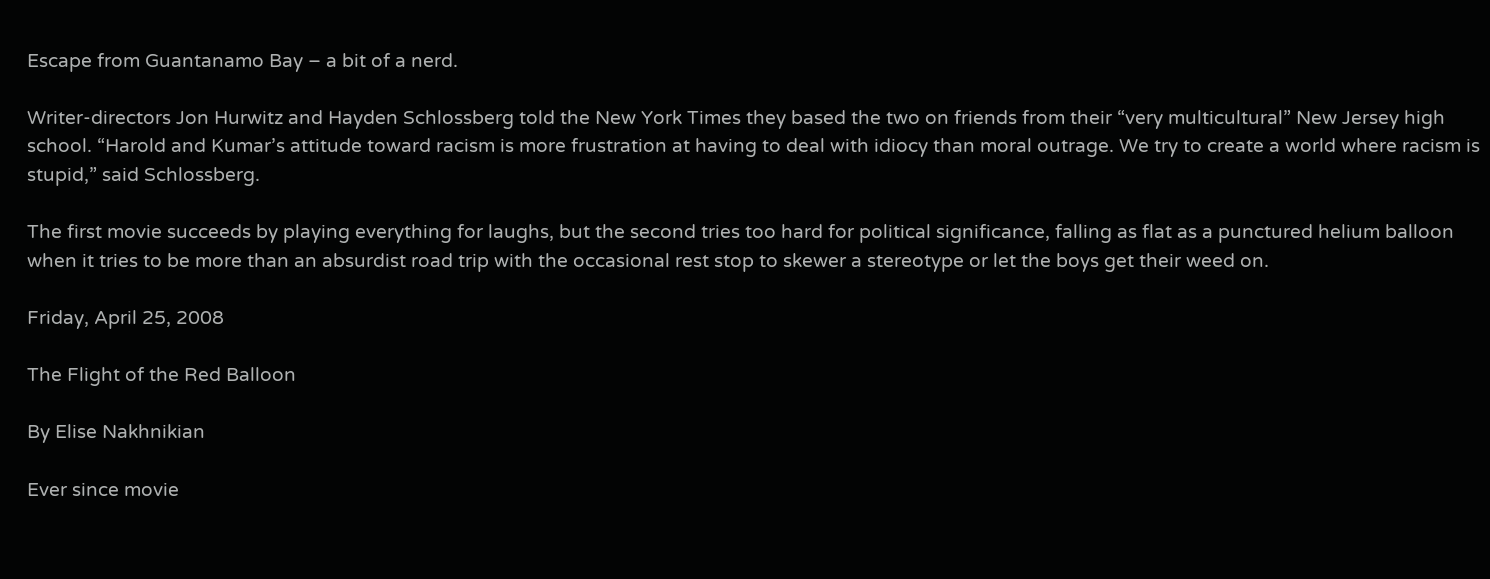Escape from Guantanamo Bay – a bit of a nerd.

Writer-directors Jon Hurwitz and Hayden Schlossberg told the New York Times they based the two on friends from their “very multicultural” New Jersey high school. “Harold and Kumar’s attitude toward racism is more frustration at having to deal with idiocy than moral outrage. We try to create a world where racism is stupid,” said Schlossberg.

The first movie succeeds by playing everything for laughs, but the second tries too hard for political significance, falling as flat as a punctured helium balloon when it tries to be more than an absurdist road trip with the occasional rest stop to skewer a stereotype or let the boys get their weed on.

Friday, April 25, 2008

The Flight of the Red Balloon

By Elise Nakhnikian

Ever since movie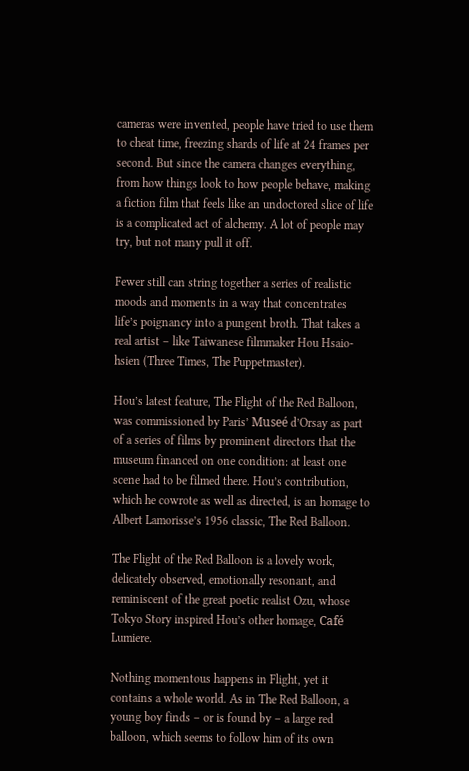cameras were invented, people have tried to use them to cheat time, freezing shards of life at 24 frames per second. But since the camera changes everything, from how things look to how people behave, making a fiction film that feels like an undoctored slice of life is a complicated act of alchemy. A lot of people may try, but not many pull it off.

Fewer still can string together a series of realistic moods and moments in a way that concentrates life’s poignancy into a pungent broth. That takes a real artist – like Taiwanese filmmaker Hou Hsaio-hsien (Three Times, The Puppetmaster).

Hou’s latest feature, The Flight of the Red Balloon, was commissioned by Paris’ Museé d’Orsay as part of a series of films by prominent directors that the museum financed on one condition: at least one scene had to be filmed there. Hou’s contribution, which he cowrote as well as directed, is an homage to Albert Lamorisse’s 1956 classic, The Red Balloon.

The Flight of the Red Balloon is a lovely work, delicately observed, emotionally resonant, and reminiscent of the great poetic realist Ozu, whose Tokyo Story inspired Hou’s other homage, Café Lumiere.

Nothing momentous happens in Flight, yet it contains a whole world. As in The Red Balloon, a young boy finds – or is found by – a large red balloon, which seems to follow him of its own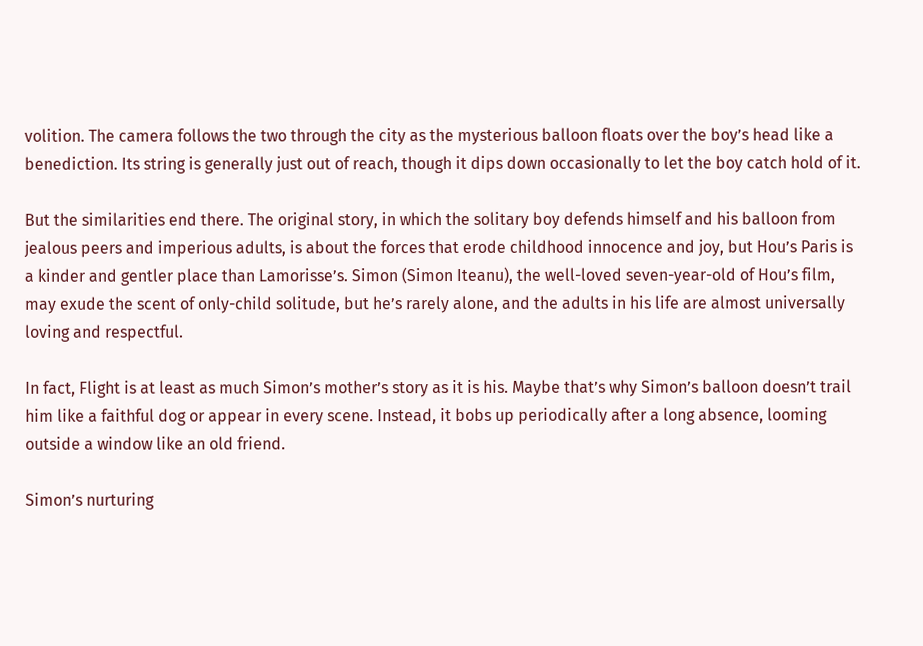volition. The camera follows the two through the city as the mysterious balloon floats over the boy’s head like a benediction. Its string is generally just out of reach, though it dips down occasionally to let the boy catch hold of it.

But the similarities end there. The original story, in which the solitary boy defends himself and his balloon from jealous peers and imperious adults, is about the forces that erode childhood innocence and joy, but Hou’s Paris is a kinder and gentler place than Lamorisse’s. Simon (Simon Iteanu), the well-loved seven-year-old of Hou’s film, may exude the scent of only-child solitude, but he’s rarely alone, and the adults in his life are almost universally loving and respectful.

In fact, Flight is at least as much Simon’s mother’s story as it is his. Maybe that’s why Simon’s balloon doesn’t trail him like a faithful dog or appear in every scene. Instead, it bobs up periodically after a long absence, looming outside a window like an old friend.

Simon’s nurturing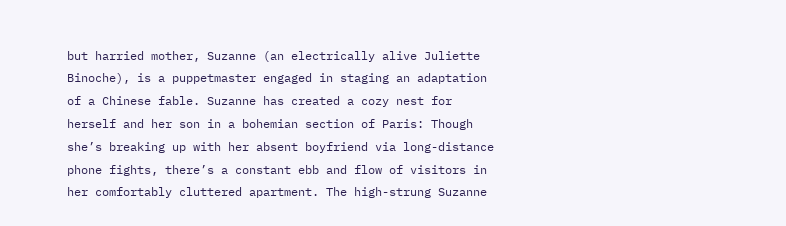but harried mother, Suzanne (an electrically alive Juliette Binoche), is a puppetmaster engaged in staging an adaptation of a Chinese fable. Suzanne has created a cozy nest for herself and her son in a bohemian section of Paris: Though she’s breaking up with her absent boyfriend via long-distance phone fights, there’s a constant ebb and flow of visitors in her comfortably cluttered apartment. The high-strung Suzanne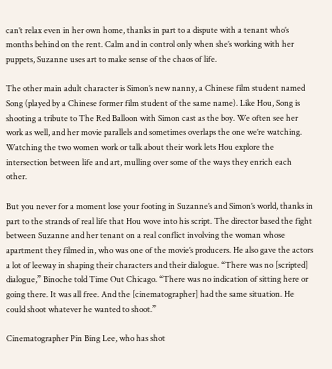can’t relax even in her own home, thanks in part to a dispute with a tenant who’s months behind on the rent. Calm and in control only when she’s working with her puppets, Suzanne uses art to make sense of the chaos of life.

The other main adult character is Simon’s new nanny, a Chinese film student named Song (played by a Chinese former film student of the same name). Like Hou, Song is shooting a tribute to The Red Balloon with Simon cast as the boy. We often see her work as well, and her movie parallels and sometimes overlaps the one we’re watching. Watching the two women work or talk about their work lets Hou explore the intersection between life and art, mulling over some of the ways they enrich each other.

But you never for a moment lose your footing in Suzanne’s and Simon’s world, thanks in part to the strands of real life that Hou wove into his script. The director based the fight between Suzanne and her tenant on a real conflict involving the woman whose apartment they filmed in, who was one of the movie’s producers. He also gave the actors a lot of leeway in shaping their characters and their dialogue. “There was no [scripted] dialogue,” Binoche told Time Out Chicago. “There was no indication of sitting here or going there. It was all free. And the [cinematographer] had the same situation. He could shoot whatever he wanted to shoot.”

Cinematographer Pin Bing Lee, who has shot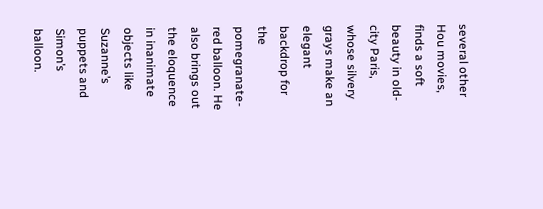several other Hou movies, finds a soft beauty in old-city Paris, whose silvery grays make an elegant backdrop for the pomegranate-red balloon. He also brings out the eloquence in inanimate objects like Suzanne’s puppets and Simon’s balloon.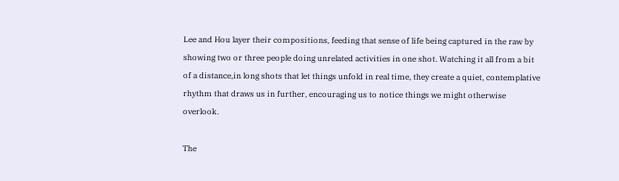Lee and Hou layer their compositions, feeding that sense of life being captured in the raw by showing two or three people doing unrelated activities in one shot. Watching it all from a bit of a distance,in long shots that let things unfold in real time, they create a quiet, contemplative rhythm that draws us in further, encouraging us to notice things we might otherwise overlook.

The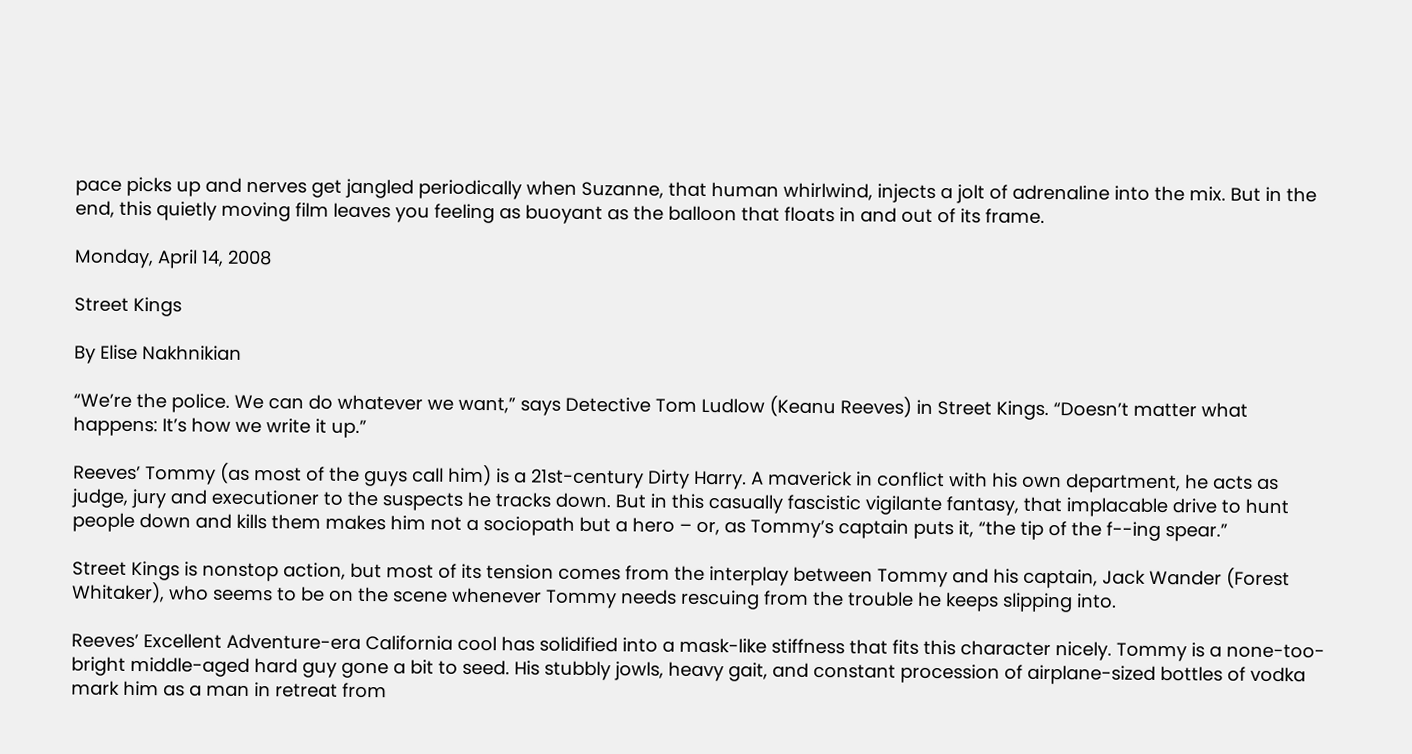pace picks up and nerves get jangled periodically when Suzanne, that human whirlwind, injects a jolt of adrenaline into the mix. But in the end, this quietly moving film leaves you feeling as buoyant as the balloon that floats in and out of its frame.

Monday, April 14, 2008

Street Kings

By Elise Nakhnikian

“We’re the police. We can do whatever we want,” says Detective Tom Ludlow (Keanu Reeves) in Street Kings. “Doesn’t matter what happens: It’s how we write it up.”

Reeves’ Tommy (as most of the guys call him) is a 21st-century Dirty Harry. A maverick in conflict with his own department, he acts as judge, jury and executioner to the suspects he tracks down. But in this casually fascistic vigilante fantasy, that implacable drive to hunt people down and kills them makes him not a sociopath but a hero – or, as Tommy’s captain puts it, “the tip of the f--ing spear.”

Street Kings is nonstop action, but most of its tension comes from the interplay between Tommy and his captain, Jack Wander (Forest Whitaker), who seems to be on the scene whenever Tommy needs rescuing from the trouble he keeps slipping into.

Reeves’ Excellent Adventure-era California cool has solidified into a mask-like stiffness that fits this character nicely. Tommy is a none-too-bright middle-aged hard guy gone a bit to seed. His stubbly jowls, heavy gait, and constant procession of airplane-sized bottles of vodka mark him as a man in retreat from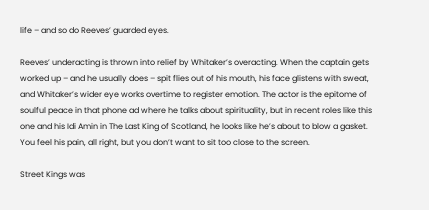life – and so do Reeves’ guarded eyes.

Reeves’ underacting is thrown into relief by Whitaker’s overacting. When the captain gets worked up – and he usually does – spit flies out of his mouth, his face glistens with sweat, and Whitaker’s wider eye works overtime to register emotion. The actor is the epitome of soulful peace in that phone ad where he talks about spirituality, but in recent roles like this one and his Idi Amin in The Last King of Scotland, he looks like he’s about to blow a gasket. You feel his pain, all right, but you don’t want to sit too close to the screen.

Street Kings was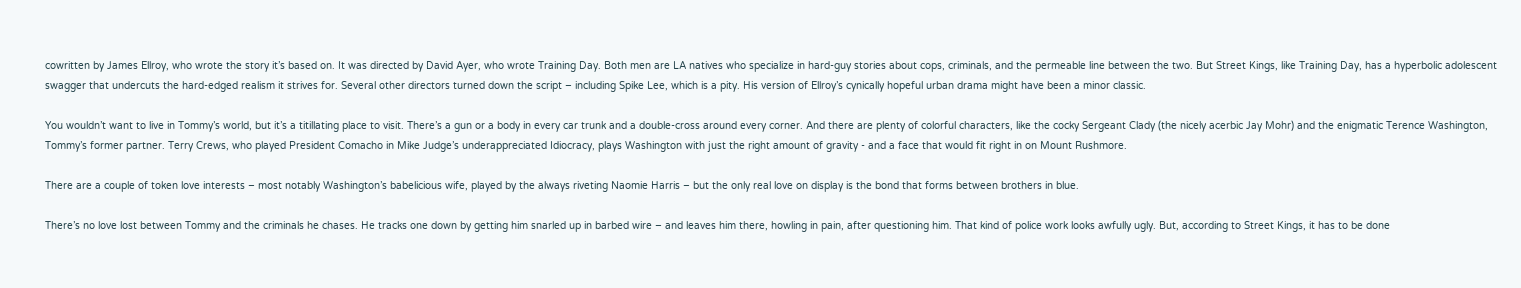cowritten by James Ellroy, who wrote the story it’s based on. It was directed by David Ayer, who wrote Training Day. Both men are LA natives who specialize in hard-guy stories about cops, criminals, and the permeable line between the two. But Street Kings, like Training Day, has a hyperbolic adolescent swagger that undercuts the hard-edged realism it strives for. Several other directors turned down the script – including Spike Lee, which is a pity. His version of Ellroy’s cynically hopeful urban drama might have been a minor classic.

You wouldn’t want to live in Tommy’s world, but it’s a titillating place to visit. There’s a gun or a body in every car trunk and a double-cross around every corner. And there are plenty of colorful characters, like the cocky Sergeant Clady (the nicely acerbic Jay Mohr) and the enigmatic Terence Washington, Tommy’s former partner. Terry Crews, who played President Comacho in Mike Judge’s underappreciated Idiocracy, plays Washington with just the right amount of gravity - and a face that would fit right in on Mount Rushmore.

There are a couple of token love interests – most notably Washington’s babelicious wife, played by the always riveting Naomie Harris – but the only real love on display is the bond that forms between brothers in blue.

There’s no love lost between Tommy and the criminals he chases. He tracks one down by getting him snarled up in barbed wire – and leaves him there, howling in pain, after questioning him. That kind of police work looks awfully ugly. But, according to Street Kings, it has to be done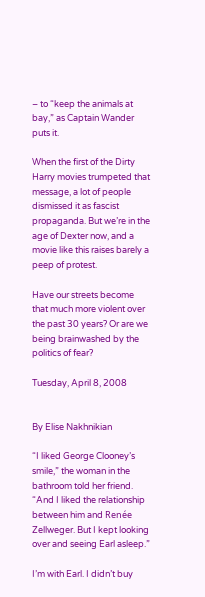– to “keep the animals at bay,” as Captain Wander puts it.

When the first of the Dirty Harry movies trumpeted that message, a lot of people dismissed it as fascist propaganda. But we’re in the age of Dexter now, and a movie like this raises barely a peep of protest.

Have our streets become that much more violent over the past 30 years? Or are we being brainwashed by the politics of fear?

Tuesday, April 8, 2008


By Elise Nakhnikian

“I liked George Clooney’s smile,” the woman in the bathroom told her friend. “And I liked the relationship between him and Renée Zellweger. But I kept looking over and seeing Earl asleep.”

I’m with Earl. I didn’t buy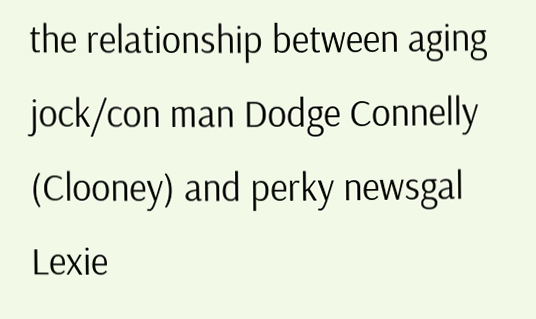the relationship between aging jock/con man Dodge Connelly (Clooney) and perky newsgal Lexie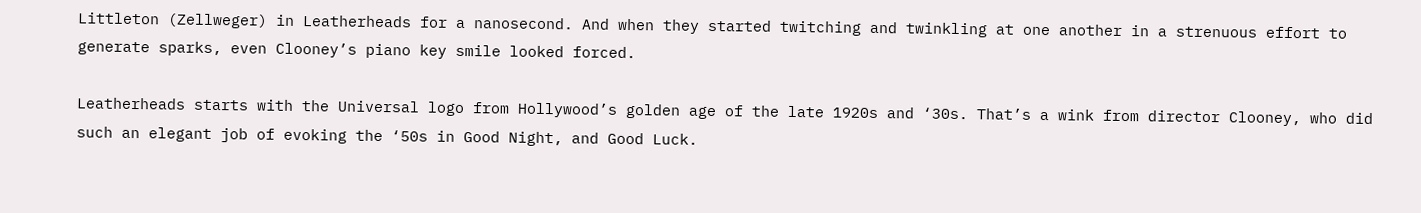Littleton (Zellweger) in Leatherheads for a nanosecond. And when they started twitching and twinkling at one another in a strenuous effort to generate sparks, even Clooney’s piano key smile looked forced.

Leatherheads starts with the Universal logo from Hollywood’s golden age of the late 1920s and ‘30s. That’s a wink from director Clooney, who did such an elegant job of evoking the ‘50s in Good Night, and Good Luck.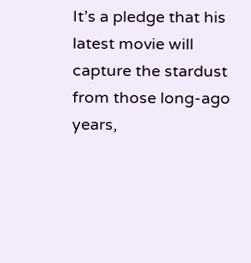It’s a pledge that his latest movie will capture the stardust from those long-ago years,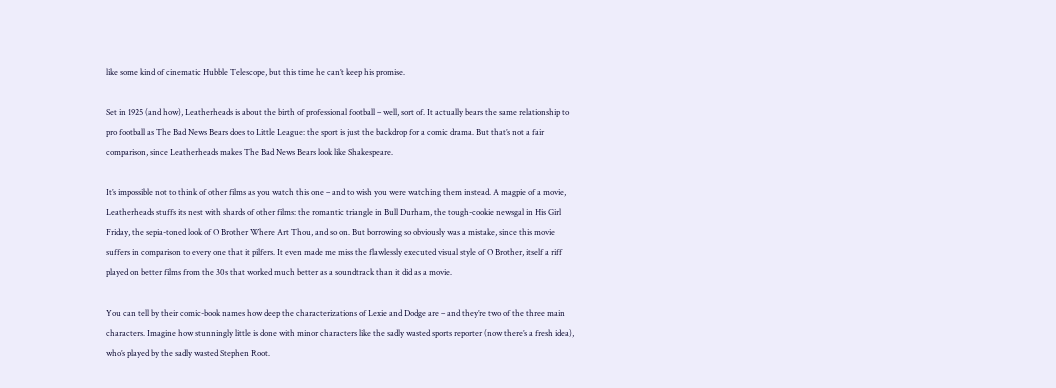like some kind of cinematic Hubble Telescope, but this time he can’t keep his promise.

Set in 1925 (and how), Leatherheads is about the birth of professional football – well, sort of. It actually bears the same relationship to pro football as The Bad News Bears does to Little League: the sport is just the backdrop for a comic drama. But that’s not a fair comparison, since Leatherheads makes The Bad News Bears look like Shakespeare.

It’s impossible not to think of other films as you watch this one – and to wish you were watching them instead. A magpie of a movie, Leatherheads stuffs its nest with shards of other films: the romantic triangle in Bull Durham, the tough-cookie newsgal in His Girl Friday, the sepia-toned look of O Brother Where Art Thou, and so on. But borrowing so obviously was a mistake, since this movie suffers in comparison to every one that it pilfers. It even made me miss the flawlessly executed visual style of O Brother, itself a riff played on better films from the 30s that worked much better as a soundtrack than it did as a movie.

You can tell by their comic-book names how deep the characterizations of Lexie and Dodge are – and they’re two of the three main characters. Imagine how stunningly little is done with minor characters like the sadly wasted sports reporter (now there’s a fresh idea), who’s played by the sadly wasted Stephen Root.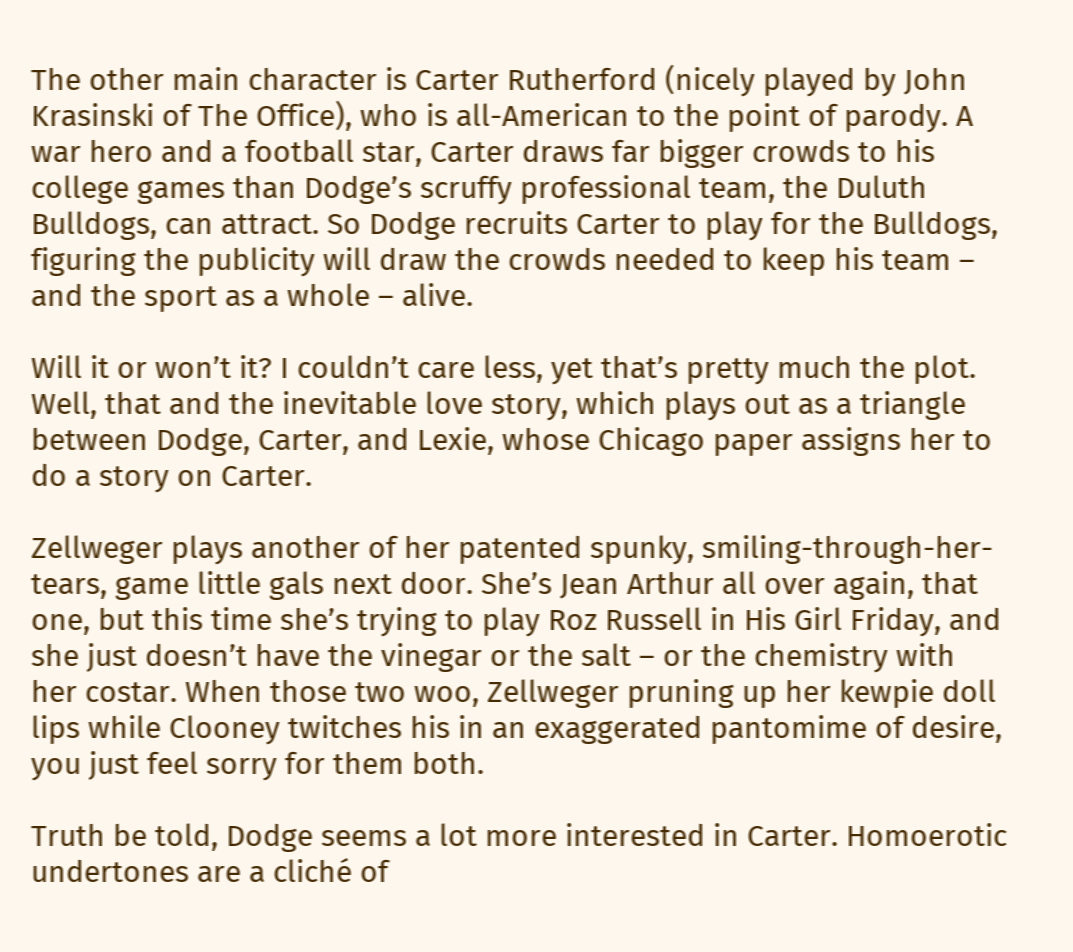The other main character is Carter Rutherford (nicely played by John Krasinski of The Office), who is all-American to the point of parody. A war hero and a football star, Carter draws far bigger crowds to his college games than Dodge’s scruffy professional team, the Duluth Bulldogs, can attract. So Dodge recruits Carter to play for the Bulldogs, figuring the publicity will draw the crowds needed to keep his team – and the sport as a whole – alive.

Will it or won’t it? I couldn’t care less, yet that’s pretty much the plot. Well, that and the inevitable love story, which plays out as a triangle between Dodge, Carter, and Lexie, whose Chicago paper assigns her to do a story on Carter.

Zellweger plays another of her patented spunky, smiling-through-her-tears, game little gals next door. She’s Jean Arthur all over again, that one, but this time she’s trying to play Roz Russell in His Girl Friday, and she just doesn’t have the vinegar or the salt – or the chemistry with her costar. When those two woo, Zellweger pruning up her kewpie doll lips while Clooney twitches his in an exaggerated pantomime of desire, you just feel sorry for them both.

Truth be told, Dodge seems a lot more interested in Carter. Homoerotic undertones are a cliché of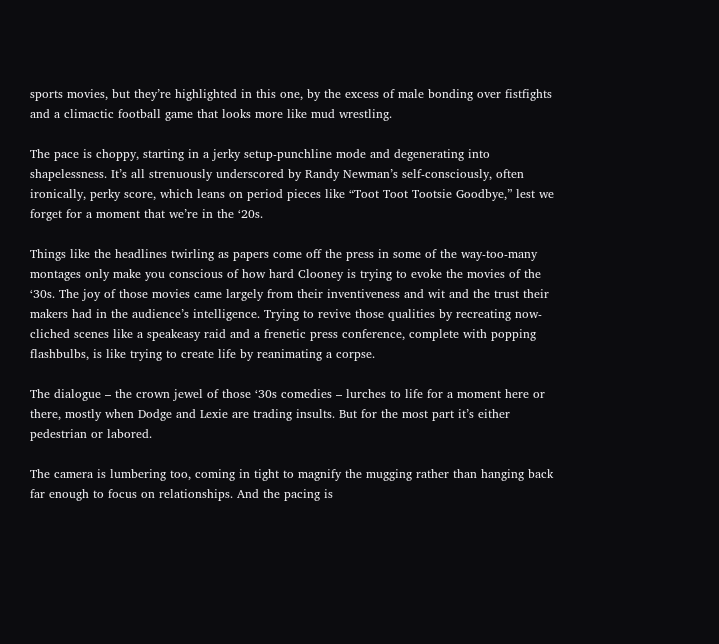sports movies, but they’re highlighted in this one, by the excess of male bonding over fistfights and a climactic football game that looks more like mud wrestling.

The pace is choppy, starting in a jerky setup-punchline mode and degenerating into shapelessness. It’s all strenuously underscored by Randy Newman’s self-consciously, often ironically, perky score, which leans on period pieces like “Toot Toot Tootsie Goodbye,” lest we forget for a moment that we’re in the ‘20s.

Things like the headlines twirling as papers come off the press in some of the way-too-many montages only make you conscious of how hard Clooney is trying to evoke the movies of the ‘30s. The joy of those movies came largely from their inventiveness and wit and the trust their makers had in the audience’s intelligence. Trying to revive those qualities by recreating now-cliched scenes like a speakeasy raid and a frenetic press conference, complete with popping flashbulbs, is like trying to create life by reanimating a corpse.

The dialogue – the crown jewel of those ‘30s comedies – lurches to life for a moment here or there, mostly when Dodge and Lexie are trading insults. But for the most part it’s either pedestrian or labored.

The camera is lumbering too, coming in tight to magnify the mugging rather than hanging back far enough to focus on relationships. And the pacing is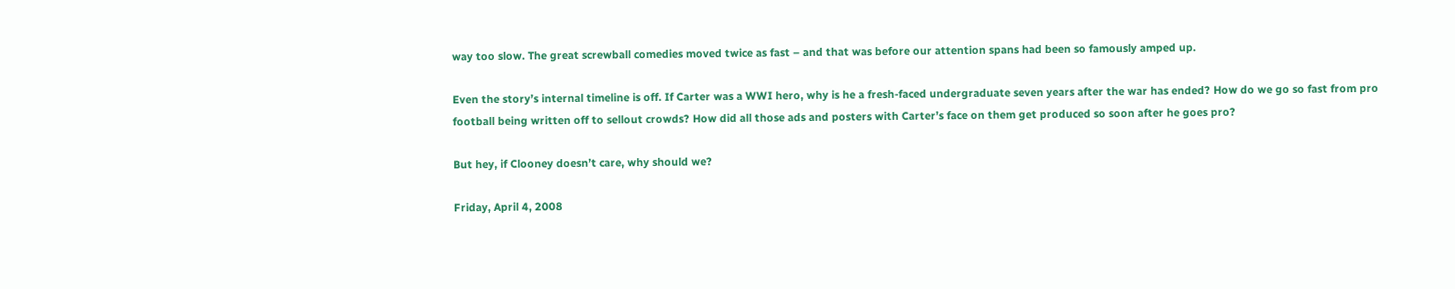way too slow. The great screwball comedies moved twice as fast – and that was before our attention spans had been so famously amped up.

Even the story’s internal timeline is off. If Carter was a WWI hero, why is he a fresh-faced undergraduate seven years after the war has ended? How do we go so fast from pro football being written off to sellout crowds? How did all those ads and posters with Carter’s face on them get produced so soon after he goes pro?

But hey, if Clooney doesn’t care, why should we?

Friday, April 4, 2008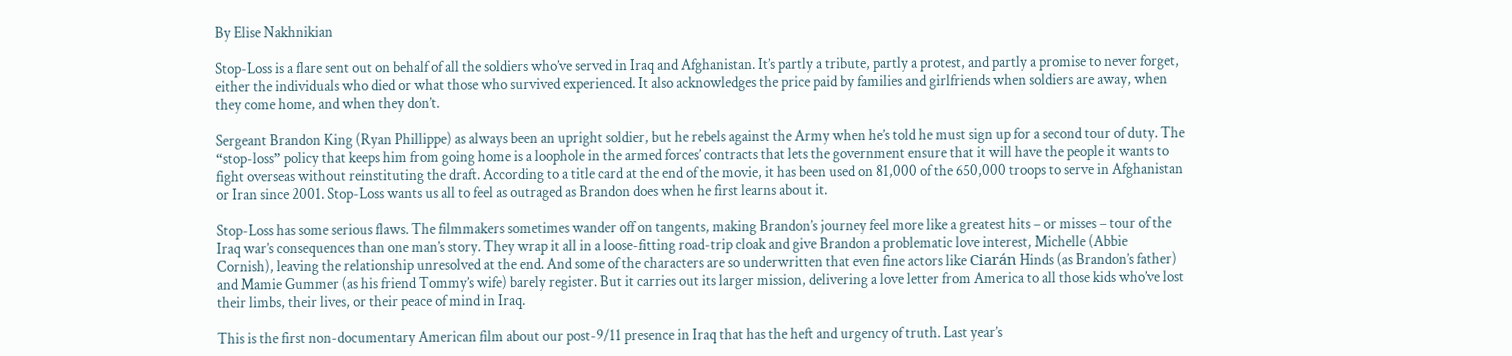By Elise Nakhnikian

Stop-Loss is a flare sent out on behalf of all the soldiers who’ve served in Iraq and Afghanistan. It’s partly a tribute, partly a protest, and partly a promise to never forget, either the individuals who died or what those who survived experienced. It also acknowledges the price paid by families and girlfriends when soldiers are away, when they come home, and when they don’t.

Sergeant Brandon King (Ryan Phillippe) as always been an upright soldier, but he rebels against the Army when he’s told he must sign up for a second tour of duty. The “stop-loss” policy that keeps him from going home is a loophole in the armed forces’ contracts that lets the government ensure that it will have the people it wants to fight overseas without reinstituting the draft. According to a title card at the end of the movie, it has been used on 81,000 of the 650,000 troops to serve in Afghanistan or Iran since 2001. Stop-Loss wants us all to feel as outraged as Brandon does when he first learns about it.

Stop-Loss has some serious flaws. The filmmakers sometimes wander off on tangents, making Brandon’s journey feel more like a greatest hits – or misses – tour of the Iraq war’s consequences than one man’s story. They wrap it all in a loose-fitting road-trip cloak and give Brandon a problematic love interest, Michelle (Abbie Cornish), leaving the relationship unresolved at the end. And some of the characters are so underwritten that even fine actors like Ciarán Hinds (as Brandon’s father) and Mamie Gummer (as his friend Tommy’s wife) barely register. But it carries out its larger mission, delivering a love letter from America to all those kids who’ve lost their limbs, their lives, or their peace of mind in Iraq.

This is the first non-documentary American film about our post-9/11 presence in Iraq that has the heft and urgency of truth. Last year’s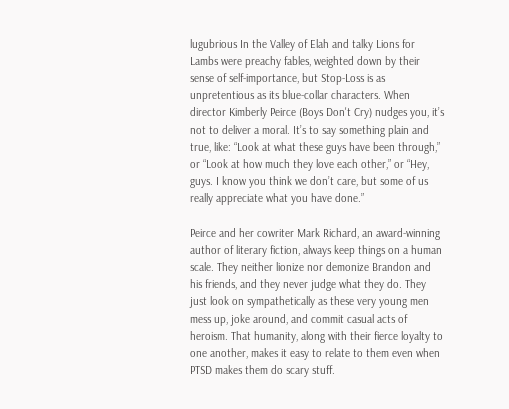lugubrious In the Valley of Elah and talky Lions for Lambs were preachy fables, weighted down by their sense of self-importance, but Stop-Loss is as unpretentious as its blue-collar characters. When director Kimberly Peirce (Boys Don't Cry) nudges you, it’s not to deliver a moral. It’s to say something plain and true, like: “Look at what these guys have been through,” or “Look at how much they love each other,” or “Hey, guys. I know you think we don’t care, but some of us really appreciate what you have done.”

Peirce and her cowriter Mark Richard, an award-winning author of literary fiction, always keep things on a human scale. They neither lionize nor demonize Brandon and his friends, and they never judge what they do. They just look on sympathetically as these very young men mess up, joke around, and commit casual acts of heroism. That humanity, along with their fierce loyalty to one another, makes it easy to relate to them even when PTSD makes them do scary stuff.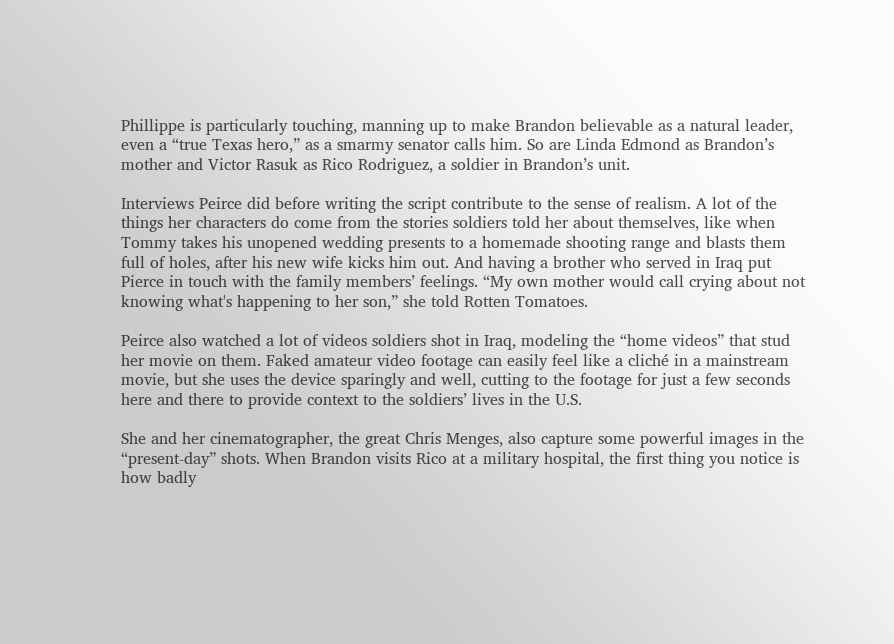Phillippe is particularly touching, manning up to make Brandon believable as a natural leader, even a “true Texas hero,” as a smarmy senator calls him. So are Linda Edmond as Brandon’s mother and Victor Rasuk as Rico Rodriguez, a soldier in Brandon’s unit.

Interviews Peirce did before writing the script contribute to the sense of realism. A lot of the things her characters do come from the stories soldiers told her about themselves, like when Tommy takes his unopened wedding presents to a homemade shooting range and blasts them full of holes, after his new wife kicks him out. And having a brother who served in Iraq put Pierce in touch with the family members’ feelings. “My own mother would call crying about not knowing what's happening to her son,” she told Rotten Tomatoes.

Peirce also watched a lot of videos soldiers shot in Iraq, modeling the “home videos” that stud her movie on them. Faked amateur video footage can easily feel like a cliché in a mainstream movie, but she uses the device sparingly and well, cutting to the footage for just a few seconds here and there to provide context to the soldiers’ lives in the U.S.

She and her cinematographer, the great Chris Menges, also capture some powerful images in the “present-day” shots. When Brandon visits Rico at a military hospital, the first thing you notice is how badly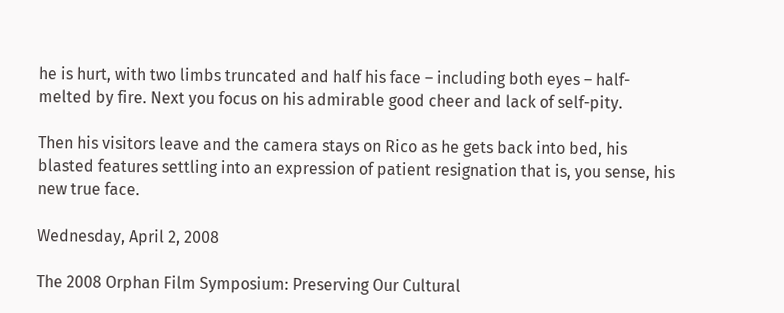he is hurt, with two limbs truncated and half his face – including both eyes – half-melted by fire. Next you focus on his admirable good cheer and lack of self-pity.

Then his visitors leave and the camera stays on Rico as he gets back into bed, his blasted features settling into an expression of patient resignation that is, you sense, his new true face.

Wednesday, April 2, 2008

The 2008 Orphan Film Symposium: Preserving Our Cultural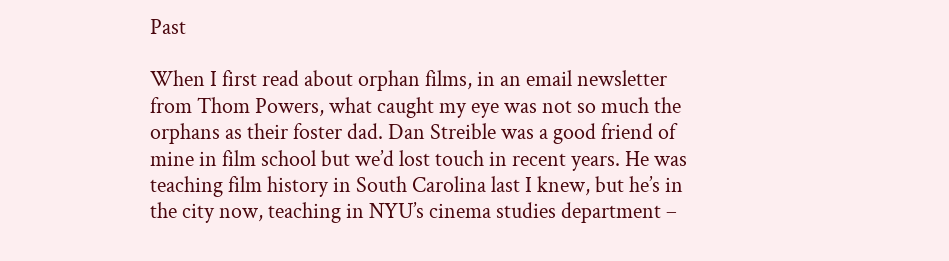Past

When I first read about orphan films, in an email newsletter from Thom Powers, what caught my eye was not so much the orphans as their foster dad. Dan Streible was a good friend of mine in film school but we’d lost touch in recent years. He was teaching film history in South Carolina last I knew, but he’s in the city now, teaching in NYU’s cinema studies department –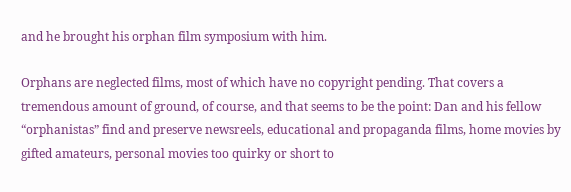and he brought his orphan film symposium with him.

Orphans are neglected films, most of which have no copyright pending. That covers a tremendous amount of ground, of course, and that seems to be the point: Dan and his fellow “orphanistas” find and preserve newsreels, educational and propaganda films, home movies by gifted amateurs, personal movies too quirky or short to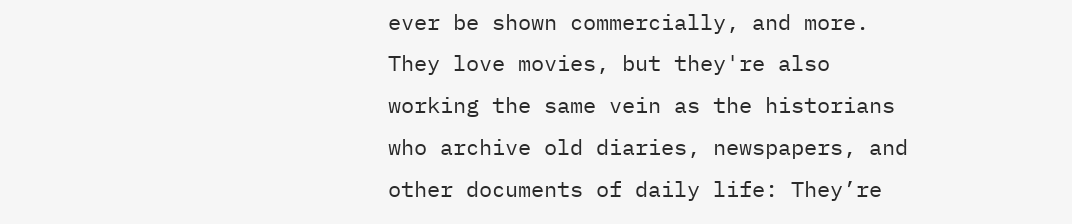ever be shown commercially, and more. They love movies, but they're also working the same vein as the historians who archive old diaries, newspapers, and other documents of daily life: They’re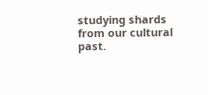studying shards from our cultural past.